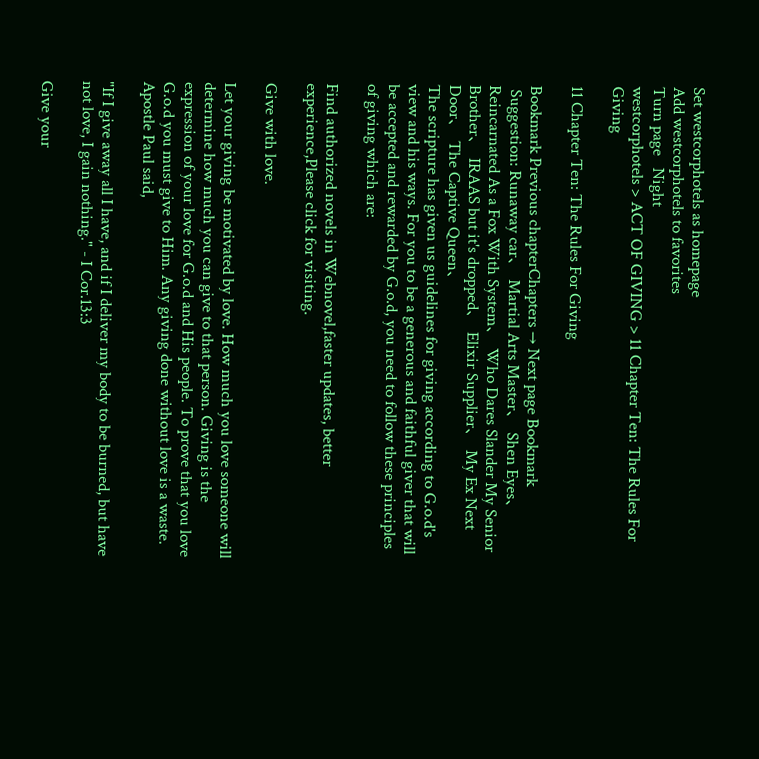Set westcorphotels as homepage
Add westcorphotels to favorites
Turn page   Night
westcorphotels > ACT OF GIVING > 11 Chapter Ten: The Rules For Giving

11 Chapter Ten: The Rules For Giving

Bookmark Previous chapterChapters → Next page Bookmark
 Suggestion: Runaway car、 Martial Arts Master、 Shen Eyes、 Reincarnated As a Fox With System、 Who Dares Slander My Senior Brother、 IRAAS but it's dropped、 Elixir Supplier、 My Ex Next Door、 The Captive Queen、
The scripture has given us guidelines for giving according to G.o.d's view and his ways. For you to be a generous and faithful giver that will be accepted and rewarded by G.o.d, you need to follow these principles of giving which are:

Find authorized novels in Webnovel,faster updates, better experience,Please click for visiting.

Give with love.

Let your giving be motivated by love. How much you love someone will determine how much you can give to that person. Giving is the expression of your love for G.o.d and His people. To prove that you love G.o.d you must give to Him. Any giving done without love is a waste. Apostle Paul said,

"If I give away all I have, and if I deliver my body to be burned, but have not love, I gain nothing." - I Cor.13:3

Give your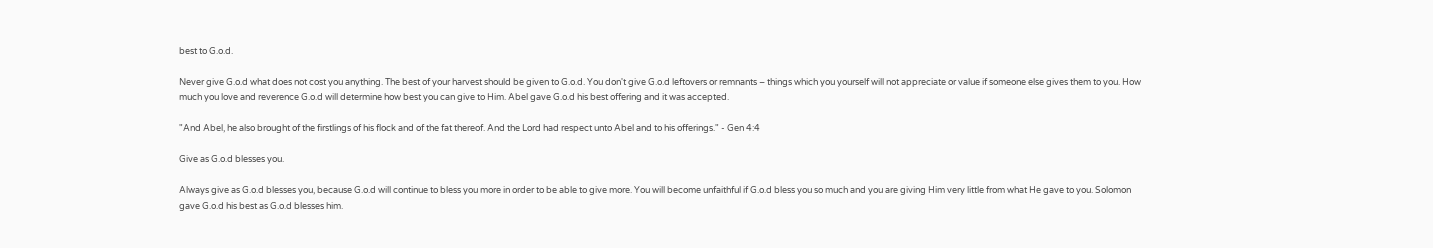best to G.o.d.

Never give G.o.d what does not cost you anything. The best of your harvest should be given to G.o.d. You don't give G.o.d leftovers or remnants – things which you yourself will not appreciate or value if someone else gives them to you. How much you love and reverence G.o.d will determine how best you can give to Him. Abel gave G.o.d his best offering and it was accepted.

"And Abel, he also brought of the firstlings of his flock and of the fat thereof. And the Lord had respect unto Abel and to his offerings." - Gen 4:4

Give as G.o.d blesses you.

Always give as G.o.d blesses you, because G.o.d will continue to bless you more in order to be able to give more. You will become unfaithful if G.o.d bless you so much and you are giving Him very little from what He gave to you. Solomon gave G.o.d his best as G.o.d blesses him.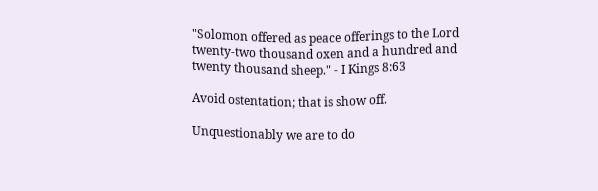"Solomon offered as peace offerings to the Lord twenty-two thousand oxen and a hundred and twenty thousand sheep." - I Kings 8:63

Avoid ostentation; that is show off.

Unquestionably we are to do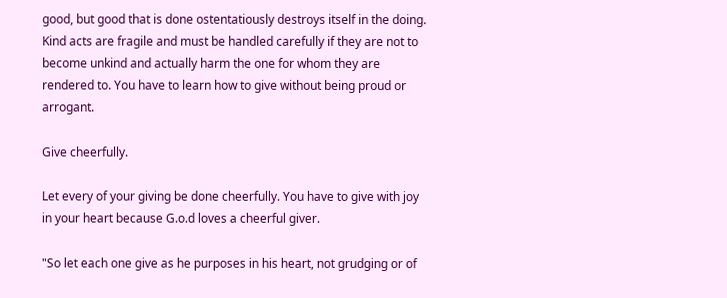good, but good that is done ostentatiously destroys itself in the doing. Kind acts are fragile and must be handled carefully if they are not to become unkind and actually harm the one for whom they are rendered to. You have to learn how to give without being proud or arrogant.

Give cheerfully.

Let every of your giving be done cheerfully. You have to give with joy in your heart because G.o.d loves a cheerful giver.

"So let each one give as he purposes in his heart, not grudging or of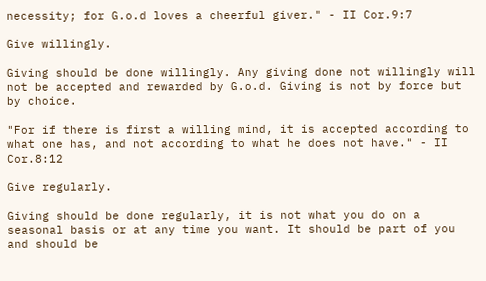necessity; for G.o.d loves a cheerful giver." - II Cor.9:7

Give willingly.

Giving should be done willingly. Any giving done not willingly will not be accepted and rewarded by G.o.d. Giving is not by force but by choice.

"For if there is first a willing mind, it is accepted according to what one has, and not according to what he does not have." - II Cor.8:12

Give regularly.

Giving should be done regularly, it is not what you do on a seasonal basis or at any time you want. It should be part of you and should be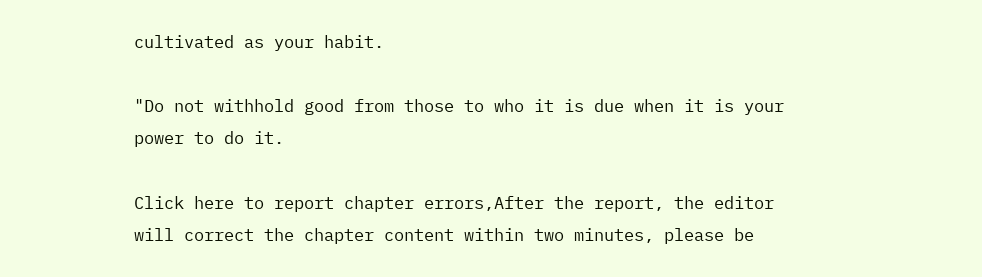cultivated as your habit.

"Do not withhold good from those to who it is due when it is your power to do it.

Click here to report chapter errors,After the report, the editor will correct the chapter content within two minutes, please be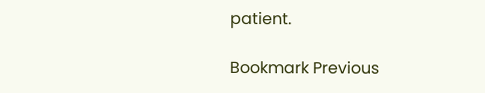patient.

Bookmark Previous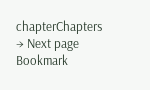chapterChapters → Next page Bookmark